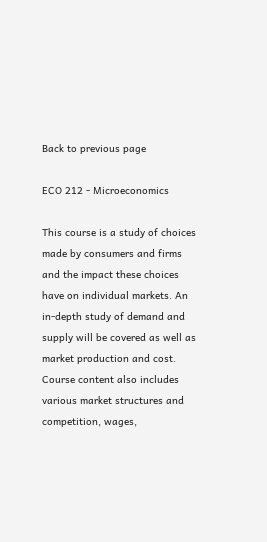Back to previous page

ECO 212 - Microeconomics

This course is a study of choices made by consumers and firms and the impact these choices have on individual markets. An in-depth study of demand and supply will be covered as well as market production and cost. Course content also includes various market structures and competition, wages,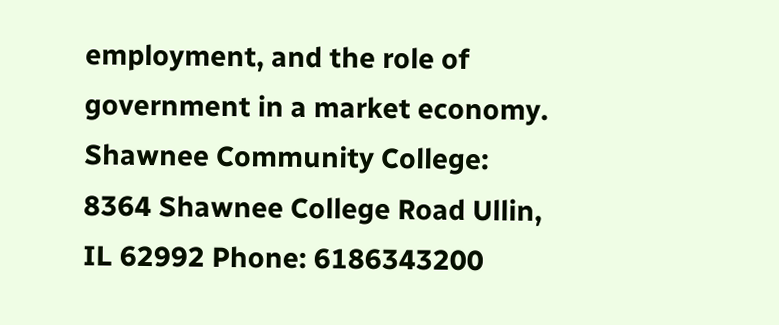employment, and the role of government in a market economy.
Shawnee Community College: 8364 Shawnee College Road Ullin, IL 62992 Phone: 6186343200